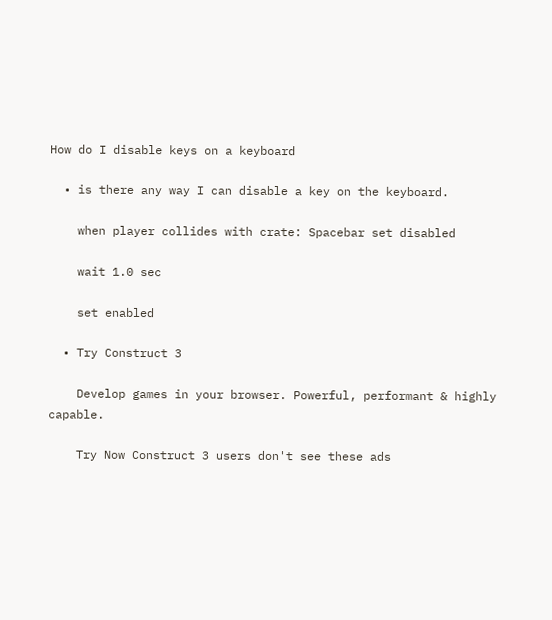How do I disable keys on a keyboard

  • is there any way I can disable a key on the keyboard.

    when player collides with crate: Spacebar set disabled

    wait 1.0 sec

    set enabled

  • Try Construct 3

    Develop games in your browser. Powerful, performant & highly capable.

    Try Now Construct 3 users don't see these ads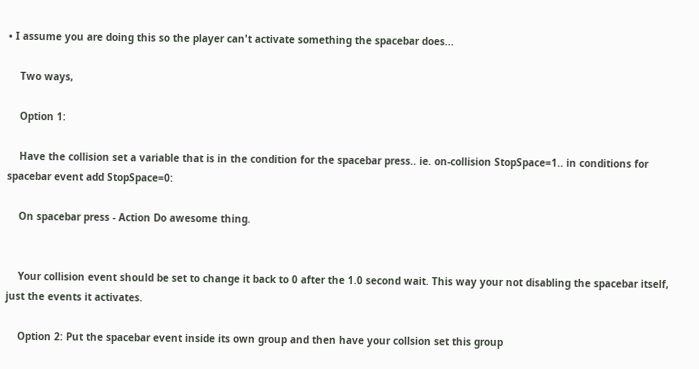• I assume you are doing this so the player can't activate something the spacebar does...

    Two ways,

    Option 1:

    Have the collision set a variable that is in the condition for the spacebar press.. ie. on-collision StopSpace=1.. in conditions for spacebar event add StopSpace=0:

    On spacebar press - Action Do awesome thing.


    Your collision event should be set to change it back to 0 after the 1.0 second wait. This way your not disabling the spacebar itself, just the events it activates.

    Option 2: Put the spacebar event inside its own group and then have your collsion set this group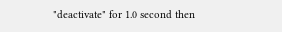"deactivate" for 1.0 second then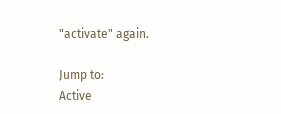"activate" again.

Jump to:
Active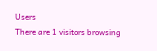Users
There are 1 visitors browsing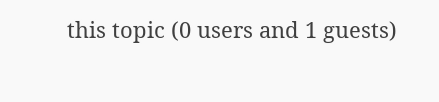this topic (0 users and 1 guests)